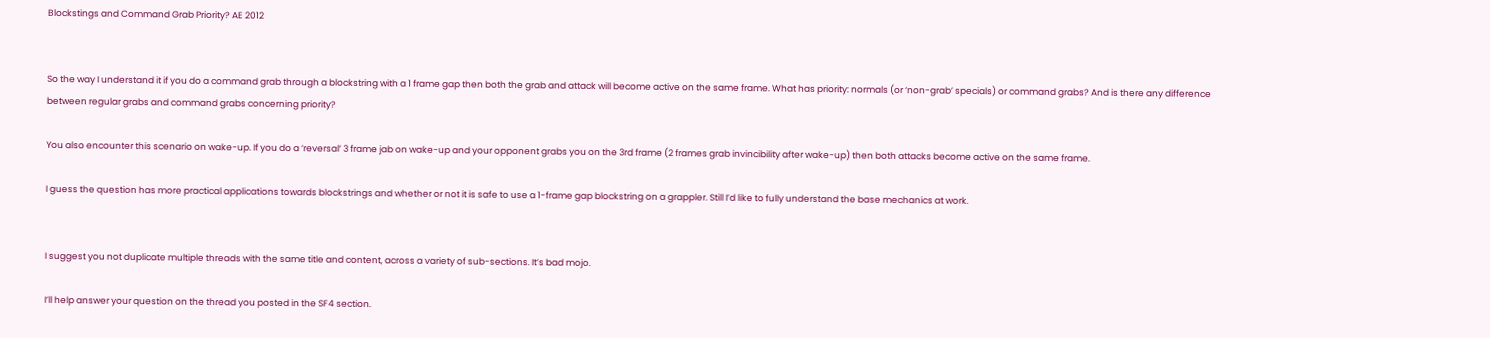Blockstings and Command Grab Priority? AE 2012


So the way I understand it if you do a command grab through a blockstring with a 1 frame gap then both the grab and attack will become active on the same frame. What has priority: normals (or ‘non-grab’ specials) or command grabs? And is there any difference between regular grabs and command grabs concerning priority?

You also encounter this scenario on wake-up. If you do a ‘reversal’ 3 frame jab on wake-up and your opponent grabs you on the 3rd frame (2 frames grab invincibility after wake-up) then both attacks become active on the same frame.

I guess the question has more practical applications towards blockstrings and whether or not it is safe to use a 1-frame gap blockstring on a grappler. Still I’d like to fully understand the base mechanics at work.


I suggest you not duplicate multiple threads with the same title and content, across a variety of sub-sections. It’s bad mojo.

I’ll help answer your question on the thread you posted in the SF4 section.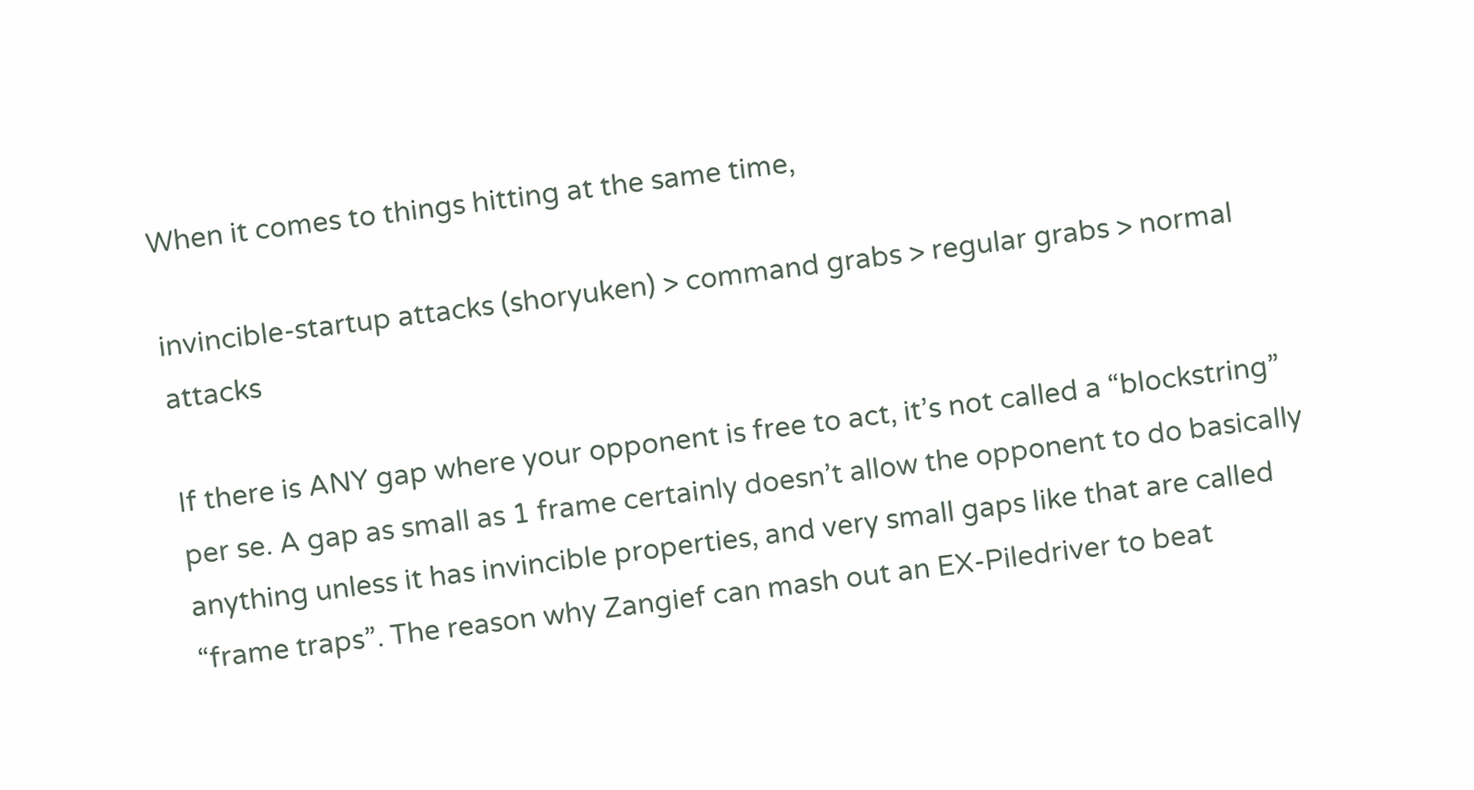When it comes to things hitting at the same time,

invincible-startup attacks (shoryuken) > command grabs > regular grabs > normal attacks

If there is ANY gap where your opponent is free to act, it’s not called a “blockstring” per se. A gap as small as 1 frame certainly doesn’t allow the opponent to do basically anything unless it has invincible properties, and very small gaps like that are called “frame traps”. The reason why Zangief can mash out an EX-Piledriver to beat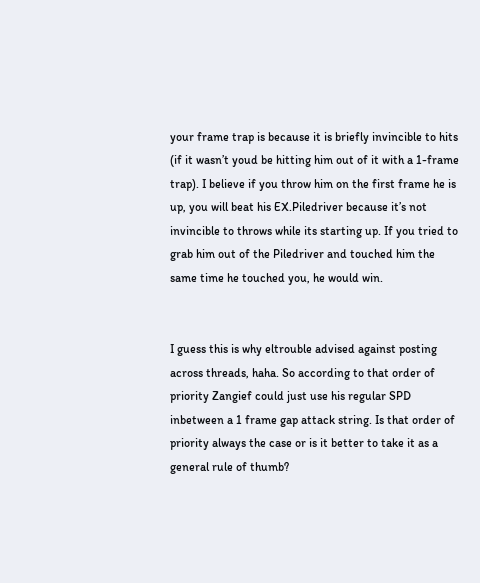your frame trap is because it is briefly invincible to hits (if it wasn’t youd be hitting him out of it with a 1-frame trap). I believe if you throw him on the first frame he is up, you will beat his EX.Piledriver because it’s not invincible to throws while its starting up. If you tried to grab him out of the Piledriver and touched him the same time he touched you, he would win.


I guess this is why eltrouble advised against posting across threads, haha. So according to that order of priority Zangief could just use his regular SPD inbetween a 1 frame gap attack string. Is that order of priority always the case or is it better to take it as a general rule of thumb?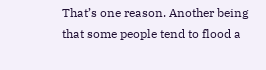That’s one reason. Another being that some people tend to flood a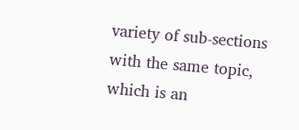variety of sub-sections with the same topic, which is an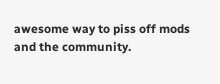awesome way to piss off mods and the community.